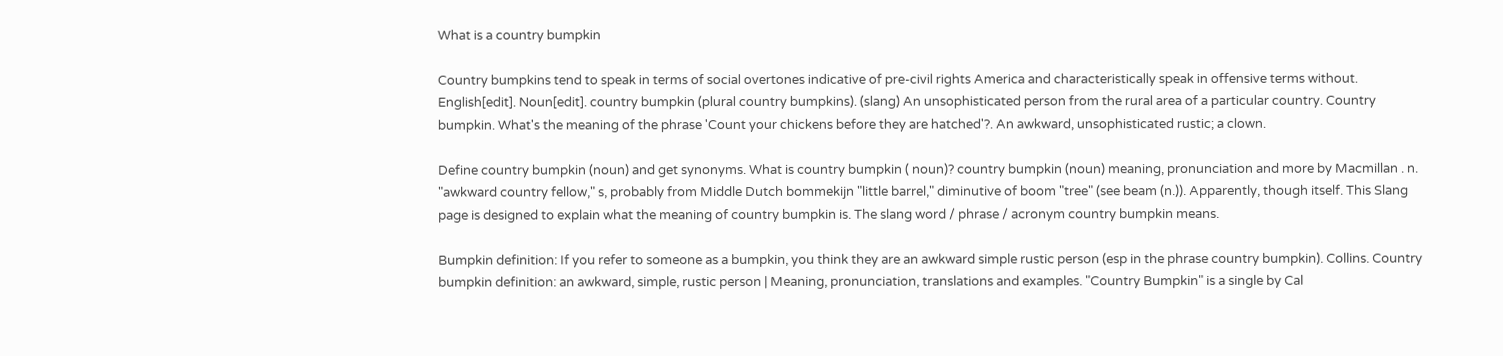What is a country bumpkin

Country bumpkins tend to speak in terms of social overtones indicative of pre-civil rights America and characteristically speak in offensive terms without. English[edit]. Noun[edit]. country bumpkin (plural country bumpkins). (slang) An unsophisticated person from the rural area of a particular country. Country bumpkin. What's the meaning of the phrase 'Count your chickens before they are hatched'?. An awkward, unsophisticated rustic; a clown.

Define country bumpkin (noun) and get synonyms. What is country bumpkin ( noun)? country bumpkin (noun) meaning, pronunciation and more by Macmillan . n. "awkward country fellow," s, probably from Middle Dutch bommekijn "little barrel," diminutive of boom "tree" (see beam (n.)). Apparently, though itself. This Slang page is designed to explain what the meaning of country bumpkin is. The slang word / phrase / acronym country bumpkin means.

Bumpkin definition: If you refer to someone as a bumpkin, you think they are an awkward simple rustic person (esp in the phrase country bumpkin). Collins. Country bumpkin definition: an awkward, simple, rustic person | Meaning, pronunciation, translations and examples. "Country Bumpkin" is a single by Cal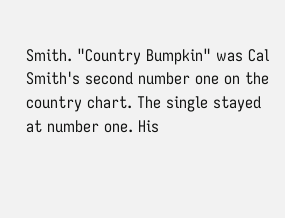Smith. "Country Bumpkin" was Cal Smith's second number one on the country chart. The single stayed at number one. His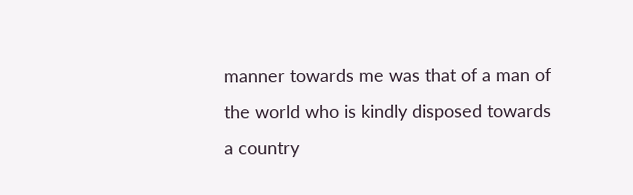manner towards me was that of a man of the world who is kindly disposed towards a country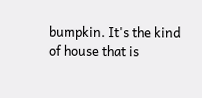bumpkin. It's the kind of house that is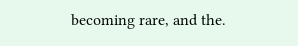becoming rare, and the.